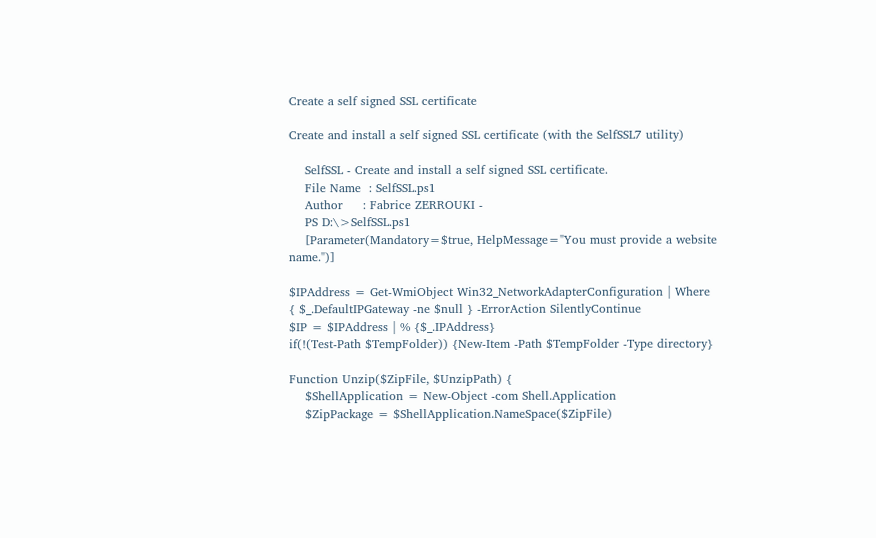Create a self signed SSL certificate

Create and install a self signed SSL certificate (with the SelfSSL7 utility)

    SelfSSL - Create and install a self signed SSL certificate.
    File Name  : SelfSSL.ps1
    Author     : Fabrice ZERROUKI -
    PS D:\>SelfSSL.ps1
    [Parameter(Mandatory=$true, HelpMessage="You must provide a website name.")]

$IPAddress = Get-WmiObject Win32_NetworkAdapterConfiguration | Where { $_.DefaultIPGateway -ne $null } -ErrorAction SilentlyContinue
$IP = $IPAddress | % {$_.IPAddress}
if(!(Test-Path $TempFolder)) {New-Item -Path $TempFolder -Type directory}

Function Unzip($ZipFile, $UnzipPath) {
    $ShellApplication = New-Object -com Shell.Application
    $ZipPackage = $ShellApplication.NameSpace($ZipFile)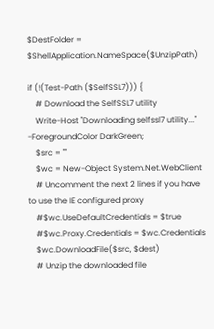$DestFolder = $ShellApplication.NameSpace($UnzipPath)

if (!(Test-Path ($SelfSSL7))) {
    # Download the SelfSSL7 utility
    Write-Host "Downloading selfssl7 utility..." -ForegroundColor DarkGreen;
    $src = ""
    $wc = New-Object System.Net.WebClient
    # Uncomment the next 2 lines if you have to use the IE configured proxy
    #$wc.UseDefaultCredentials = $true
    #$wc.Proxy.Credentials = $wc.Credentials
    $wc.DownloadFile($src, $dest)
    # Unzip the downloaded file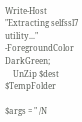Write-Host "Extracting selfssl7 utility..." -ForegroundColor DarkGreen;
    UnZip $dest $TempFolder

$args = " /N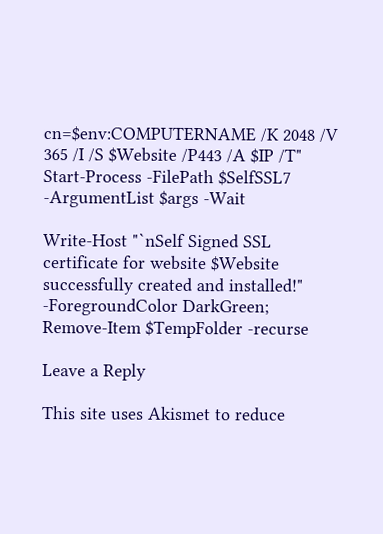cn=$env:COMPUTERNAME /K 2048 /V 365 /I /S $Website /P443 /A $IP /T"
Start-Process -FilePath $SelfSSL7 -ArgumentList $args -Wait

Write-Host "`nSelf Signed SSL certificate for website $Website successfully created and installed!" -ForegroundColor DarkGreen;
Remove-Item $TempFolder -recurse

Leave a Reply

This site uses Akismet to reduce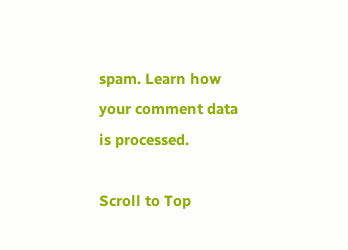spam. Learn how your comment data is processed.

Scroll to Top